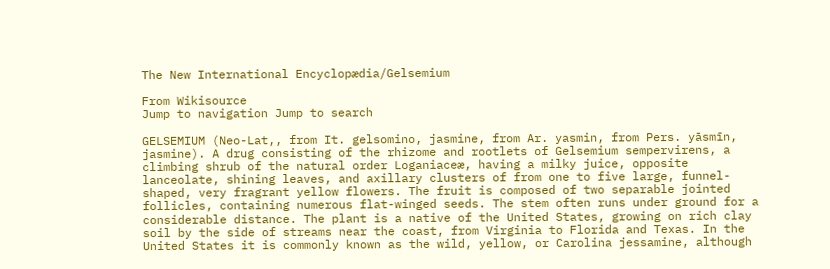The New International Encyclopædia/Gelsemium

From Wikisource
Jump to navigation Jump to search

GELSEMIUM (Neo-Lat,, from It. gelsomino, jasmine, from Ar. yasmin, from Pers. yāsmīn, jasmine). A drug consisting of the rhizome and rootlets of Gelsemium sempervirens, a climbing shrub of the natural order Loganiaceæ, having a milky juice, opposite lanceolate, shining leaves, and axillary clusters of from one to five large, funnel-shaped, very fragrant yellow flowers. The fruit is composed of two separable jointed follicles, containing numerous flat-winged seeds. The stem often runs under ground for a considerable distance. The plant is a native of the United States, growing on rich clay soil by the side of streams near the coast, from Virginia to Florida and Texas. In the United States it is commonly known as the wild, yellow, or Carolina jessamine, although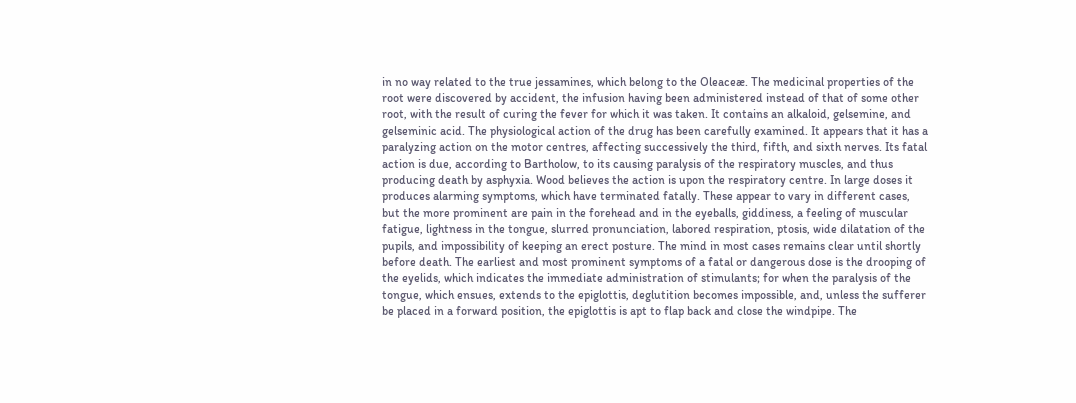in no way related to the true jessamines, which belong to the Oleaceæ. The medicinal properties of the root were discovered by accident, the infusion having been administered instead of that of some other root, with the result of curing the fever for which it was taken. It contains an alkaloid, gelsemine, and gelseminic acid. The physiological action of the drug has been carefully examined. It appears that it has a paralyzing action on the motor centres, affecting successively the third, fifth, and sixth nerves. Its fatal action is due, according to Bartholow, to its causing paralysis of the respiratory muscles, and thus producing death by asphyxia. Wood believes the action is upon the respiratory centre. In large doses it produces alarming symptoms, which have terminated fatally. These appear to vary in different cases, but the more prominent are pain in the forehead and in the eyeballs, giddiness, a feeling of muscular fatigue, lightness in the tongue, slurred pronunciation, labored respiration, ptosis, wide dilatation of the pupils, and impossibility of keeping an erect posture. The mind in most cases remains clear until shortly before death. The earliest and most prominent symptoms of a fatal or dangerous dose is the drooping of the eyelids, which indicates the immediate administration of stimulants; for when the paralysis of the tongue, which ensues, extends to the epiglottis, deglutition becomes impossible, and, unless the sufferer be placed in a forward position, the epiglottis is apt to flap back and close the windpipe. The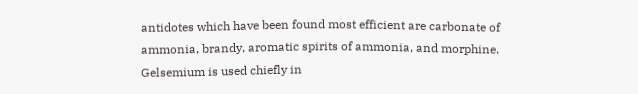antidotes which have been found most efficient are carbonate of ammonia, brandy, aromatic spirits of ammonia, and morphine. Gelsemium is used chiefly in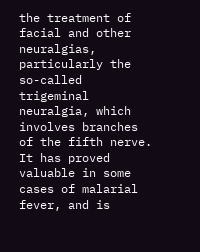the treatment of facial and other neuralgias, particularly the so-called trigeminal neuralgia, which involves branches of the fifth nerve. It has proved valuable in some cases of malarial fever, and is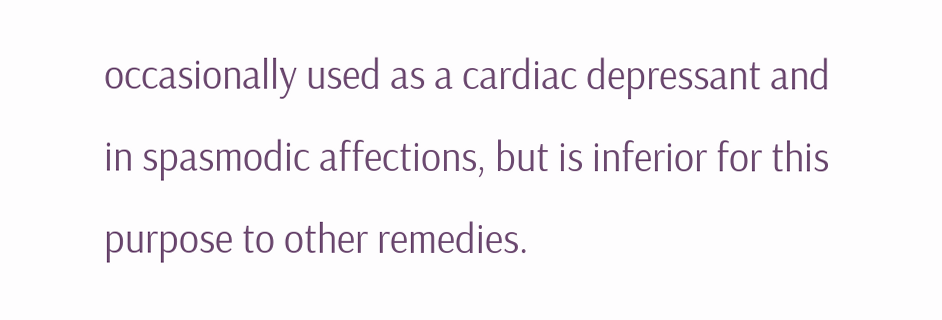occasionally used as a cardiac depressant and in spasmodic affections, but is inferior for this purpose to other remedies.